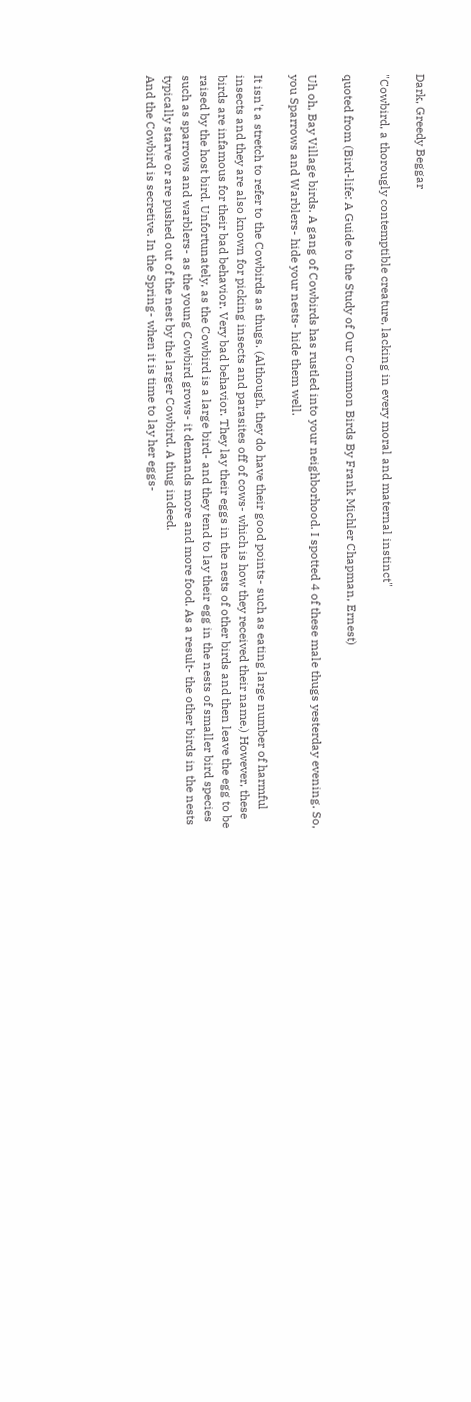Dark, Greedy Beggar

"Cowbird, a thorougly contemptible creature, lacking in every moral and maternal instinct"

quoted from (Bird-life: A Guide to the Study of Our Common Birds By Frank Michler Chapman, Ernest)

Uh oh, Bay Village birds. A gang of Cowbirds has rustled into your neighborhood. I spotted 4 of these male thugs yesterday evening. So, you Sparrows and Warblers- hide your nests- hide them well.

It isn't a stretch to refer to the Cowbirds as thugs. (Although, they do have their good points- such as eating large number of harmful insects and they are also known for picking insects and parasites off of cows- which is how they received their name.) However, these birds are infamous for their bad behavior. Very bad behavior. They lay their eggs in the nests of other birds and then leave the egg to be raised by the host bird. Unfortunately, as the Cowbird is a large bird- and they tend to lay their egg in the nests of smaller bird species such as sparrows and warblers- as the young Cowbird grows- it demands more and more food. As a result- the other birds in the nests typically starve or are pushed out of the nest by the larger Cowbird. A thug indeed.
And the Cowbird is secretive. In the Spring- when it is time to lay her eggs-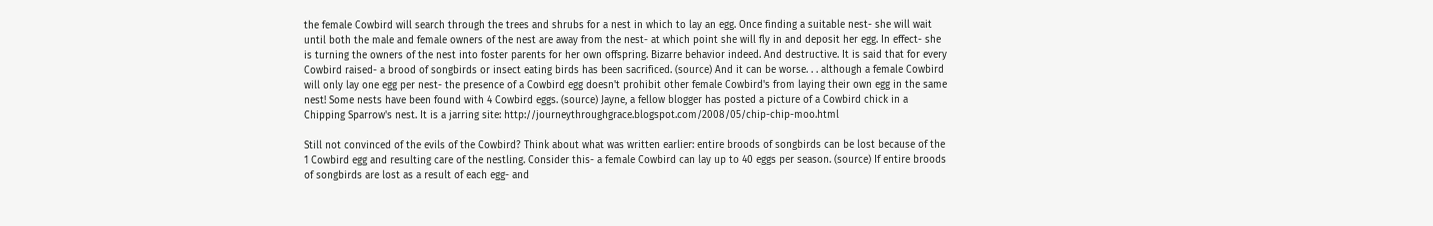the female Cowbird will search through the trees and shrubs for a nest in which to lay an egg. Once finding a suitable nest- she will wait until both the male and female owners of the nest are away from the nest- at which point she will fly in and deposit her egg. In effect- she is turning the owners of the nest into foster parents for her own offspring. Bizarre behavior indeed. And destructive. It is said that for every Cowbird raised- a brood of songbirds or insect eating birds has been sacrificed. (source) And it can be worse. . . although a female Cowbird will only lay one egg per nest- the presence of a Cowbird egg doesn't prohibit other female Cowbird's from laying their own egg in the same nest! Some nests have been found with 4 Cowbird eggs. (source) Jayne, a fellow blogger has posted a picture of a Cowbird chick in a Chipping Sparrow's nest. It is a jarring site: http://journeythroughgrace.blogspot.com/2008/05/chip-chip-moo.html

Still not convinced of the evils of the Cowbird? Think about what was written earlier: entire broods of songbirds can be lost because of the 1 Cowbird egg and resulting care of the nestling. Consider this- a female Cowbird can lay up to 40 eggs per season. (source) If entire broods of songbirds are lost as a result of each egg- and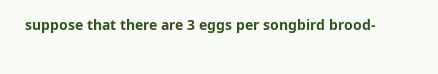suppose that there are 3 eggs per songbird brood-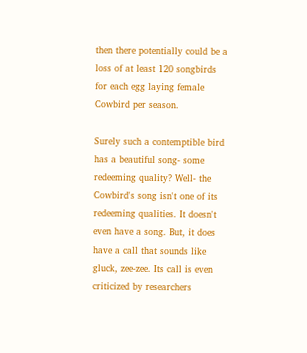then there potentially could be a loss of at least 120 songbirds for each egg laying female Cowbird per season.

Surely such a contemptible bird has a beautiful song- some redeeming quality? Well- the Cowbird's song isn't one of its redeeming qualities. It doesn't even have a song. But, it does have a call that sounds like gluck, zee-zee. Its call is even criticized by researchers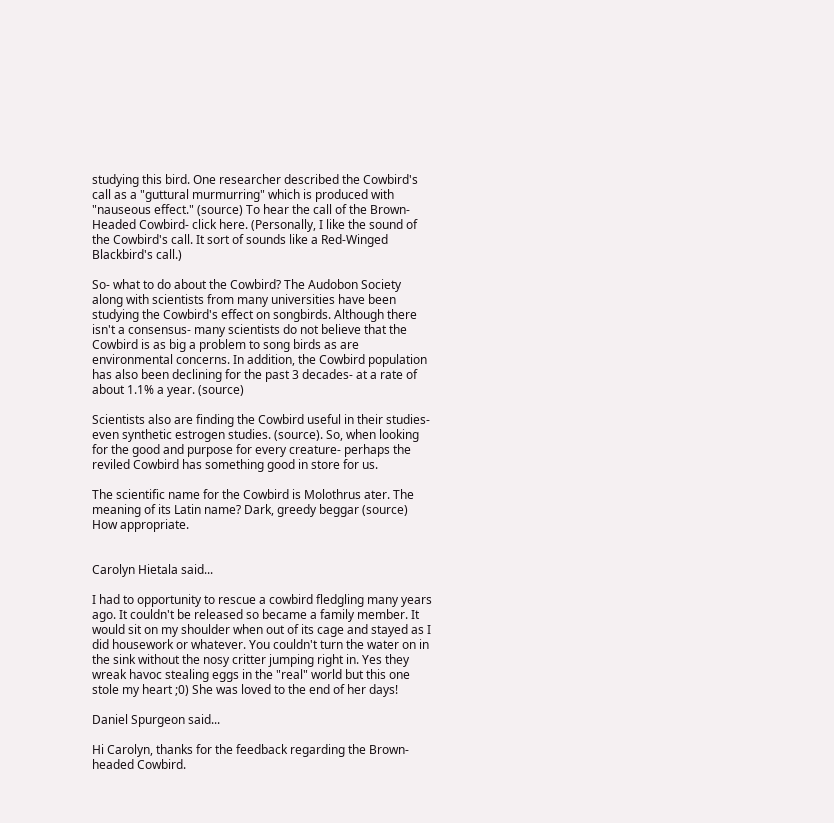studying this bird. One researcher described the Cowbird's call as a "guttural murmurring" which is produced with "nauseous effect." (source) To hear the call of the Brown-Headed Cowbird- click here. (Personally, I like the sound of the Cowbird's call. It sort of sounds like a Red-Winged Blackbird's call.)

So- what to do about the Cowbird? The Audobon Society along with scientists from many universities have been studying the Cowbird's effect on songbirds. Although there isn't a consensus- many scientists do not believe that the Cowbird is as big a problem to song birds as are environmental concerns. In addition, the Cowbird population has also been declining for the past 3 decades- at a rate of about 1.1% a year. (source)

Scientists also are finding the Cowbird useful in their studies- even synthetic estrogen studies. (source). So, when looking for the good and purpose for every creature- perhaps the reviled Cowbird has something good in store for us.

The scientific name for the Cowbird is Molothrus ater. The meaning of its Latin name? Dark, greedy beggar (source) How appropriate.


Carolyn Hietala said...

I had to opportunity to rescue a cowbird fledgling many years ago. It couldn't be released so became a family member. It would sit on my shoulder when out of its cage and stayed as I did housework or whatever. You couldn't turn the water on in the sink without the nosy critter jumping right in. Yes they wreak havoc stealing eggs in the "real" world but this one stole my heart ;0) She was loved to the end of her days!

Daniel Spurgeon said...

Hi Carolyn, thanks for the feedback regarding the Brown-headed Cowbird.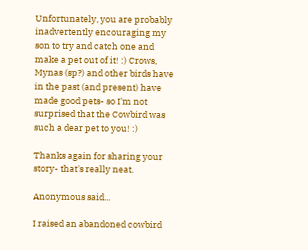Unfortunately, you are probably inadvertently encouraging my son to try and catch one and make a pet out of it! :) Crows, Mynas (sp?) and other birds have in the past (and present) have made good pets- so I'm not surprised that the Cowbird was such a dear pet to you! :)

Thanks again for sharing your story- that's really neat.

Anonymous said...

I raised an abandoned cowbird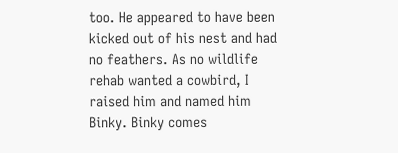too. He appeared to have been kicked out of his nest and had no feathers. As no wildlife rehab wanted a cowbird, I raised him and named him Binky. Binky comes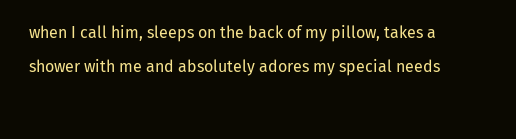when I call him, sleeps on the back of my pillow, takes a shower with me and absolutely adores my special needs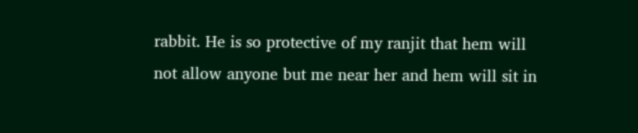rabbit. He is so protective of my ranjit that hem will not allow anyone but me near her and hem will sit in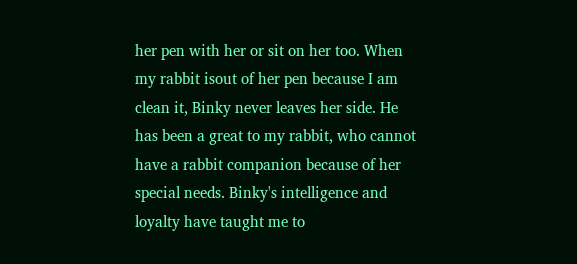her pen with her or sit on her too. When my rabbit isout of her pen because I am clean it, Binky never leaves her side. He has been a great to my rabbit, who cannot have a rabbit companion because of her special needs. Binky's intelligence and loyalty have taught me to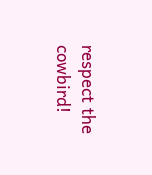respect the cowbird!